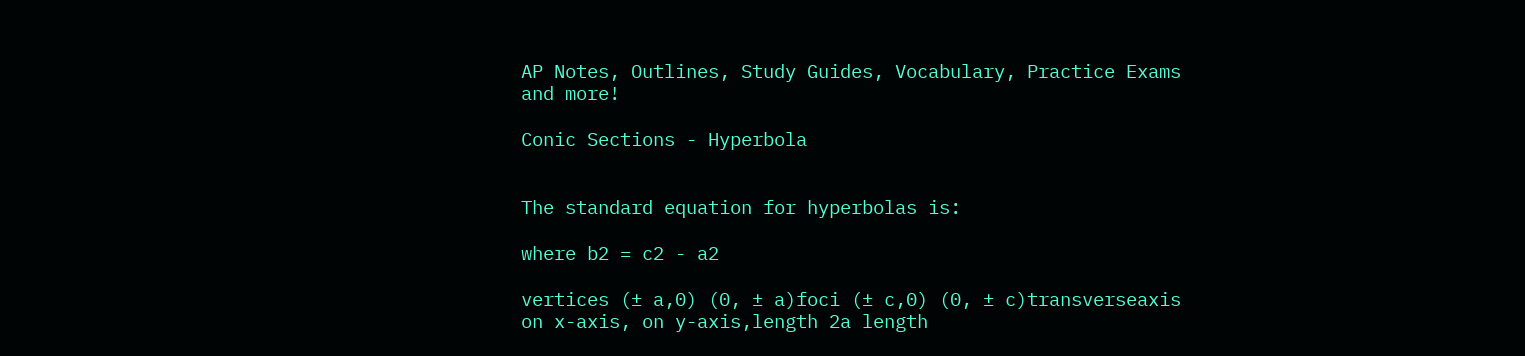AP Notes, Outlines, Study Guides, Vocabulary, Practice Exams and more!

Conic Sections - Hyperbola


The standard equation for hyperbolas is:

where b2 = c2 - a2

vertices (± a,0) (0, ± a)foci (± c,0) (0, ± c)transverseaxis on x-axis, on y-axis,length 2a length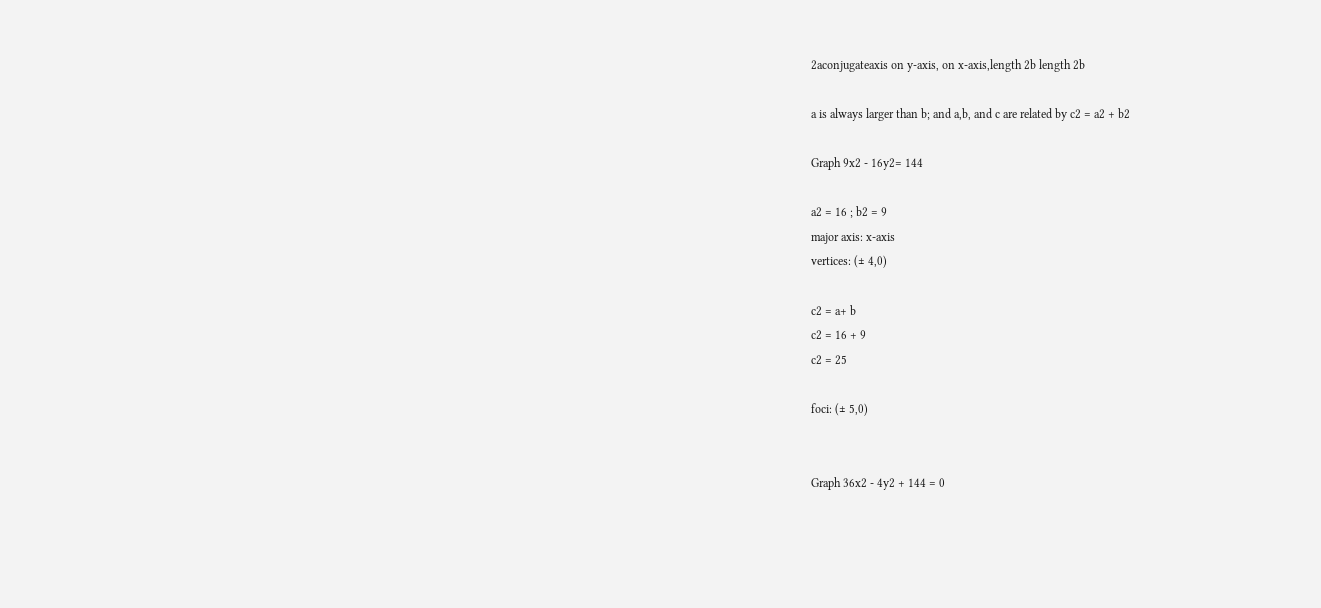2aconjugateaxis on y-axis, on x-axis,length 2b length 2b

a is always larger than b; and a,b, and c are related by c2 = a2 + b2

Graph 9x2 - 16y2= 144

a2 = 16 ; b2 = 9
major axis: x-axis
vertices: (± 4,0)

c2 = a+ b
c2 = 16 + 9
c2 = 25

foci: (± 5,0)


Graph 36x2 - 4y2 + 144 = 0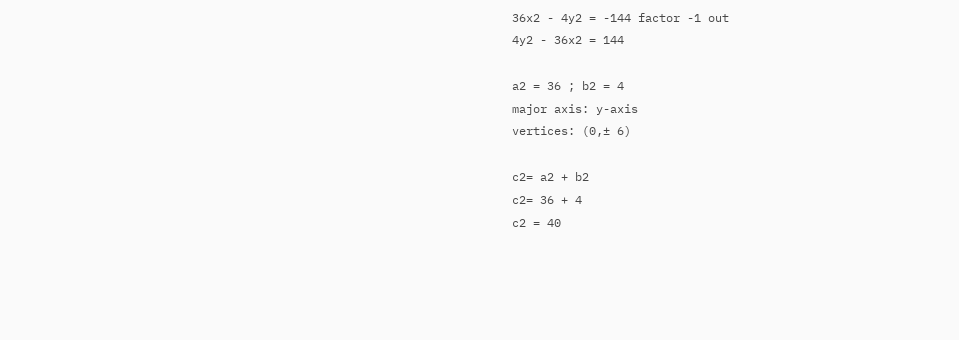36x2 - 4y2 = -144 factor -1 out
4y2 - 36x2 = 144

a2 = 36 ; b2 = 4
major axis: y-axis
vertices: (0,± 6)

c2= a2 + b2
c2= 36 + 4
c2 = 40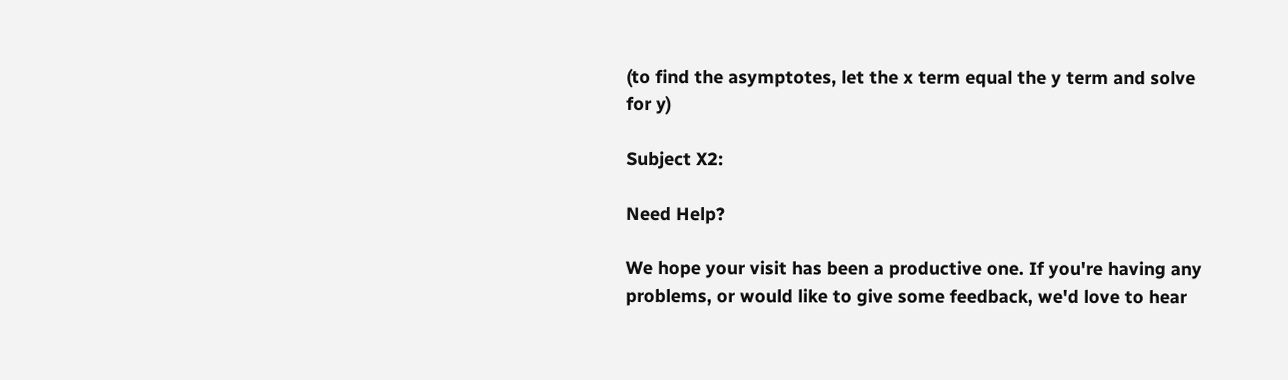(to find the asymptotes, let the x term equal the y term and solve for y)

Subject X2:

Need Help?

We hope your visit has been a productive one. If you're having any problems, or would like to give some feedback, we'd love to hear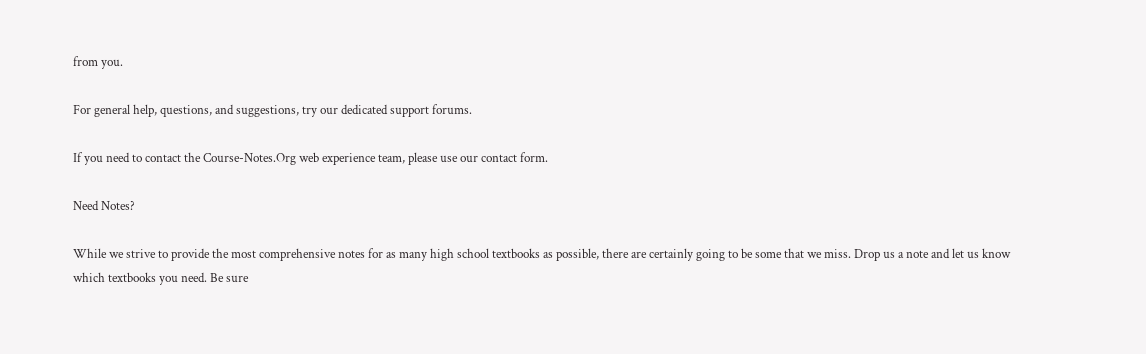from you.

For general help, questions, and suggestions, try our dedicated support forums.

If you need to contact the Course-Notes.Org web experience team, please use our contact form.

Need Notes?

While we strive to provide the most comprehensive notes for as many high school textbooks as possible, there are certainly going to be some that we miss. Drop us a note and let us know which textbooks you need. Be sure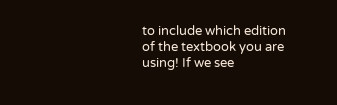to include which edition of the textbook you are using! If we see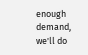enough demand, we'll do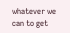whatever we can to get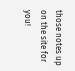those notes up on the site for you!